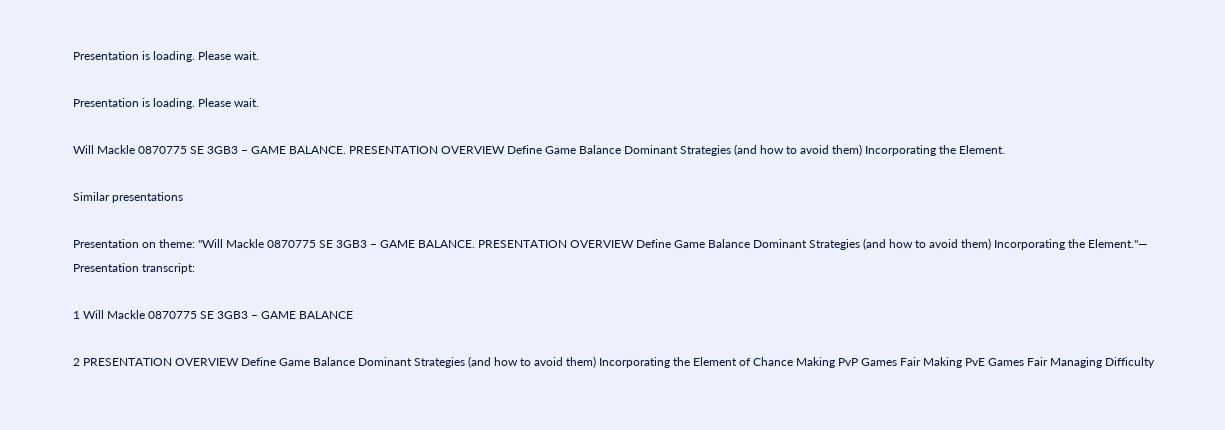Presentation is loading. Please wait.

Presentation is loading. Please wait.

Will Mackle 0870775 SE 3GB3 – GAME BALANCE. PRESENTATION OVERVIEW Define Game Balance Dominant Strategies (and how to avoid them) Incorporating the Element.

Similar presentations

Presentation on theme: "Will Mackle 0870775 SE 3GB3 – GAME BALANCE. PRESENTATION OVERVIEW Define Game Balance Dominant Strategies (and how to avoid them) Incorporating the Element."— Presentation transcript:

1 Will Mackle 0870775 SE 3GB3 – GAME BALANCE

2 PRESENTATION OVERVIEW Define Game Balance Dominant Strategies (and how to avoid them) Incorporating the Element of Chance Making PvP Games Fair Making PvE Games Fair Managing Difficulty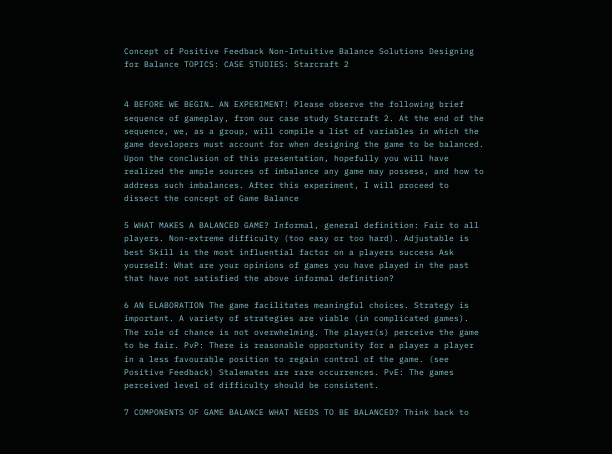Concept of Positive Feedback Non-Intuitive Balance Solutions Designing for Balance TOPICS: CASE STUDIES: Starcraft 2


4 BEFORE WE BEGIN… AN EXPERIMENT! Please observe the following brief sequence of gameplay, from our case study Starcraft 2. At the end of the sequence, we, as a group, will compile a list of variables in which the game developers must account for when designing the game to be balanced. Upon the conclusion of this presentation, hopefully you will have realized the ample sources of imbalance any game may possess, and how to address such imbalances. After this experiment, I will proceed to dissect the concept of Game Balance

5 WHAT MAKES A BALANCED GAME? Informal, general definition: Fair to all players. Non-extreme difficulty (too easy or too hard). Adjustable is best Skill is the most influential factor on a players success Ask yourself: What are your opinions of games you have played in the past that have not satisfied the above informal definition?

6 AN ELABORATION The game facilitates meaningful choices. Strategy is important. A variety of strategies are viable (in complicated games). The role of chance is not overwhelming. The player(s) perceive the game to be fair. PvP: There is reasonable opportunity for a player a player in a less favourable position to regain control of the game. (see Positive Feedback) Stalemates are rare occurrences. PvE: The games perceived level of difficulty should be consistent.

7 COMPONENTS OF GAME BALANCE WHAT NEEDS TO BE BALANCED? Think back to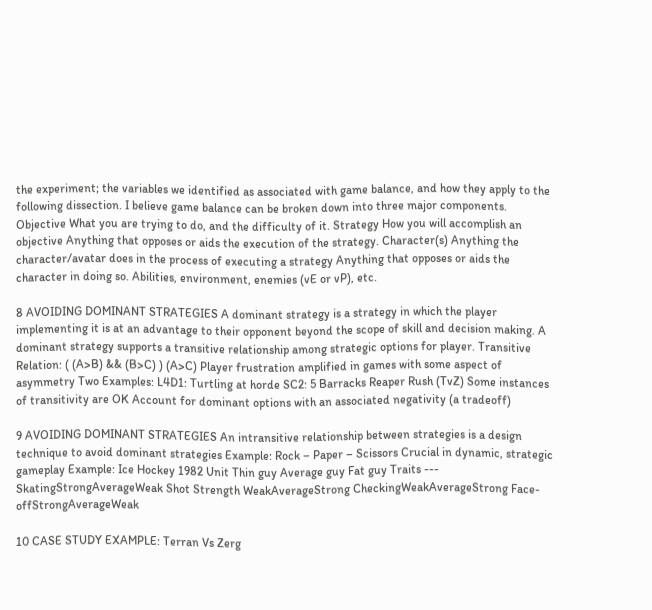the experiment; the variables we identified as associated with game balance, and how they apply to the following dissection. I believe game balance can be broken down into three major components. Objective What you are trying to do, and the difficulty of it. Strategy How you will accomplish an objective Anything that opposes or aids the execution of the strategy. Character(s) Anything the character/avatar does in the process of executing a strategy Anything that opposes or aids the character in doing so. Abilities, environment, enemies (vE or vP), etc.

8 AVOIDING DOMINANT STRATEGIES A dominant strategy is a strategy in which the player implementing it is at an advantage to their opponent beyond the scope of skill and decision making. A dominant strategy supports a transitive relationship among strategic options for player. Transitive Relation: ( (A>B) && (B>C) ) (A>C) Player frustration amplified in games with some aspect of asymmetry Two Examples: L4D1: Turtling at horde SC2: 5 Barracks Reaper Rush (TvZ) Some instances of transitivity are OK Account for dominant options with an associated negativity (a tradeoff)

9 AVOIDING DOMINANT STRATEGIES An intransitive relationship between strategies is a design technique to avoid dominant strategies Example: Rock – Paper – Scissors Crucial in dynamic, strategic gameplay Example: Ice Hockey 1982 Unit Thin guy Average guy Fat guy Traits --- SkatingStrongAverageWeak Shot Strength WeakAverageStrong CheckingWeakAverageStrong Face-offStrongAverageWeak

10 CASE STUDY EXAMPLE: Terran Vs Zerg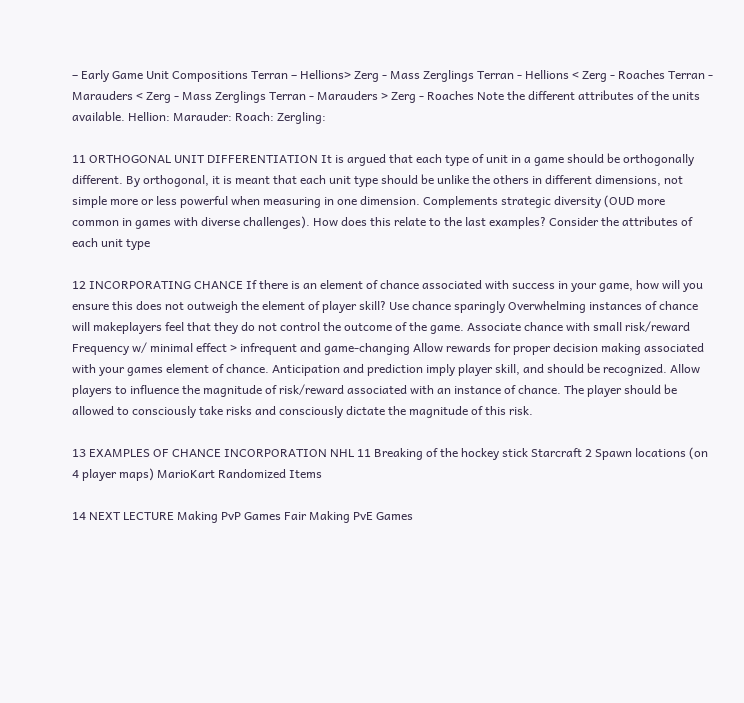– Early Game Unit Compositions Terran – Hellions> Zerg - Mass Zerglings Terran - Hellions < Zerg - Roaches Terran - Marauders < Zerg - Mass Zerglings Terran - Marauders > Zerg - Roaches Note the different attributes of the units available. Hellion: Marauder: Roach: Zergling:

11 ORTHOGONAL UNIT DIFFERENTIATION It is argued that each type of unit in a game should be orthogonally different. By orthogonal, it is meant that each unit type should be unlike the others in different dimensions, not simple more or less powerful when measuring in one dimension. Complements strategic diversity (OUD more common in games with diverse challenges). How does this relate to the last examples? Consider the attributes of each unit type

12 INCORPORATING CHANCE If there is an element of chance associated with success in your game, how will you ensure this does not outweigh the element of player skill? Use chance sparingly Overwhelming instances of chance will makeplayers feel that they do not control the outcome of the game. Associate chance with small risk/reward Frequency w/ minimal effect > infrequent and game-changing Allow rewards for proper decision making associated with your games element of chance. Anticipation and prediction imply player skill, and should be recognized. Allow players to influence the magnitude of risk/reward associated with an instance of chance. The player should be allowed to consciously take risks and consciously dictate the magnitude of this risk.

13 EXAMPLES OF CHANCE INCORPORATION NHL 11 Breaking of the hockey stick Starcraft 2 Spawn locations (on 4 player maps) MarioKart Randomized Items

14 NEXT LECTURE Making PvP Games Fair Making PvE Games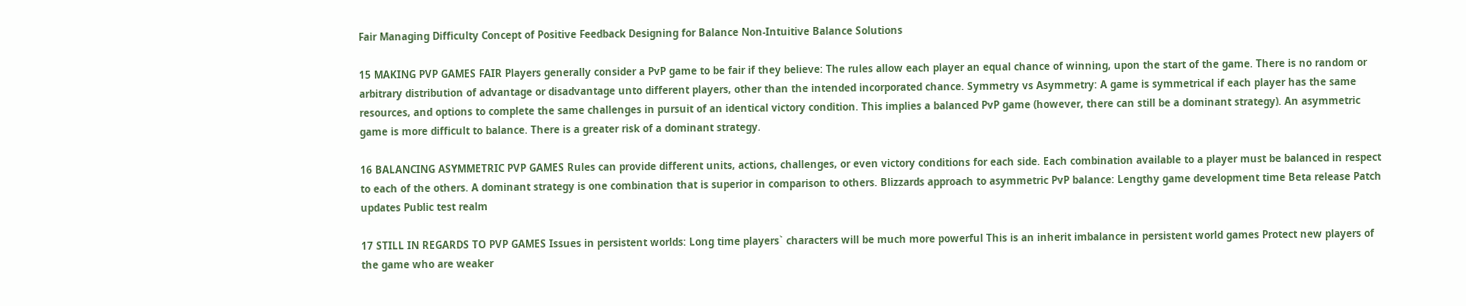Fair Managing Difficulty Concept of Positive Feedback Designing for Balance Non-Intuitive Balance Solutions

15 MAKING PVP GAMES FAIR Players generally consider a PvP game to be fair if they believe: The rules allow each player an equal chance of winning, upon the start of the game. There is no random or arbitrary distribution of advantage or disadvantage unto different players, other than the intended incorporated chance. Symmetry vs Asymmetry: A game is symmetrical if each player has the same resources, and options to complete the same challenges in pursuit of an identical victory condition. This implies a balanced PvP game (however, there can still be a dominant strategy). An asymmetric game is more difficult to balance. There is a greater risk of a dominant strategy.

16 BALANCING ASYMMETRIC PVP GAMES Rules can provide different units, actions, challenges, or even victory conditions for each side. Each combination available to a player must be balanced in respect to each of the others. A dominant strategy is one combination that is superior in comparison to others. Blizzards approach to asymmetric PvP balance: Lengthy game development time Beta release Patch updates Public test realm

17 STILL IN REGARDS TO PVP GAMES Issues in persistent worlds: Long time players` characters will be much more powerful This is an inherit imbalance in persistent world games Protect new players of the game who are weaker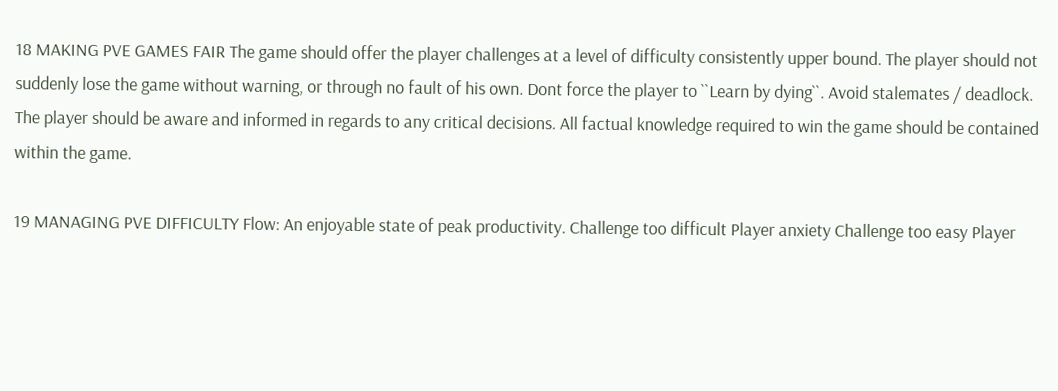18 MAKING PVE GAMES FAIR The game should offer the player challenges at a level of difficulty consistently upper bound. The player should not suddenly lose the game without warning, or through no fault of his own. Dont force the player to ``Learn by dying``. Avoid stalemates / deadlock. The player should be aware and informed in regards to any critical decisions. All factual knowledge required to win the game should be contained within the game.

19 MANAGING PVE DIFFICULTY Flow: An enjoyable state of peak productivity. Challenge too difficult Player anxiety Challenge too easy Player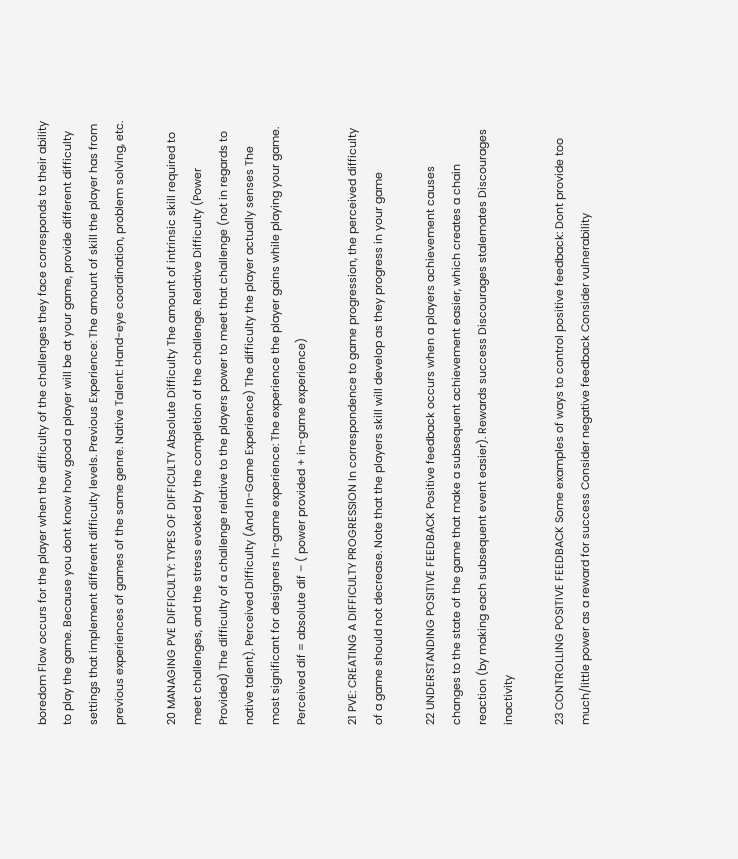boredom Flow occurs for the player when the difficulty of the challenges they face corresponds to their ability to play the game. Because you dont know how good a player will be at your game, provide different difficulty settings that implement different difficulty levels. Previous Experience: The amount of skill the player has from previous experiences of games of the same genre. Native Talent: Hand-eye coordination, problem solving, etc.

20 MANAGING PVE DIFFICULTY: TYPES OF DIFFICULTY Absolute Difficulty The amount of intrinsic skill required to meet challenges, and the stress evoked by the completion of the challenge. Relative Difficulty (Power Provided) The difficulty of a challenge relative to the players power to meet that challenge (not in regards to native talent). Perceived Difficulty (And In-Game Experience) The difficulty the player actually senses The most significant for designers In-game experience: The experience the player gains while playing your game. Perceived dif = absolute dif – ( power provided + in-game experience)

21 PVE: CREATING A DIFFICULTY PROGRESSION In correspondence to game progression, the perceived difficulty of a game should not decrease. Note that the players skill will develop as they progress in your game

22 UNDERSTANDING POSITIVE FEEDBACK Positive feedback occurs when a players achievement causes changes to the state of the game that make a subsequent achievement easier, which creates a chain reaction (by making each subsequent event easier). Rewards success Discourages stalemates Discourages inactivity

23 CONTROLLING POSITIVE FEEDBACK Some examples of ways to control positive feedback: Dont provide too much/little power as a reward for success Consider negative feedback Consider vulnerability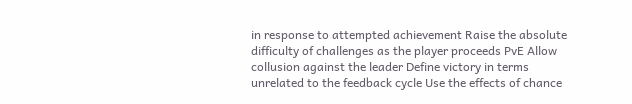in response to attempted achievement Raise the absolute difficulty of challenges as the player proceeds PvE Allow collusion against the leader Define victory in terms unrelated to the feedback cycle Use the effects of chance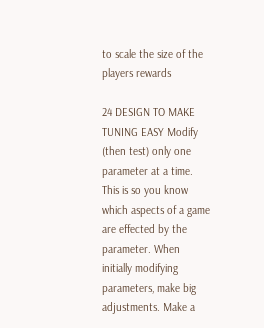to scale the size of the players rewards

24 DESIGN TO MAKE TUNING EASY Modify (then test) only one parameter at a time. This is so you know which aspects of a game are effected by the parameter. When initially modifying parameters, make big adjustments. Make a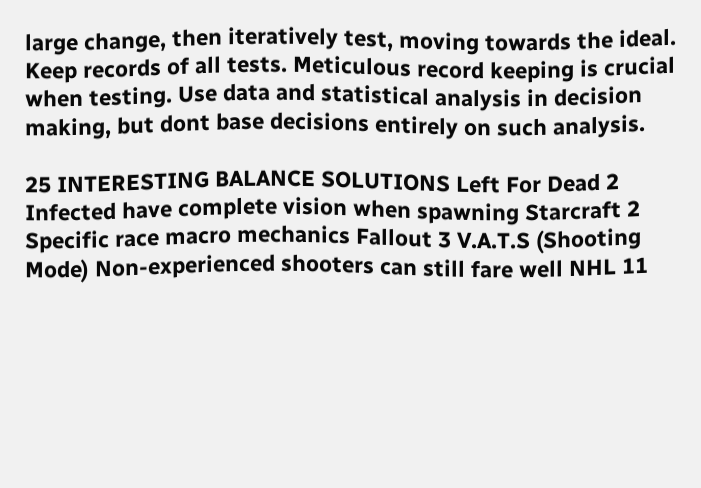large change, then iteratively test, moving towards the ideal. Keep records of all tests. Meticulous record keeping is crucial when testing. Use data and statistical analysis in decision making, but dont base decisions entirely on such analysis.

25 INTERESTING BALANCE SOLUTIONS Left For Dead 2 Infected have complete vision when spawning Starcraft 2 Specific race macro mechanics Fallout 3 V.A.T.S (Shooting Mode) Non-experienced shooters can still fare well NHL 11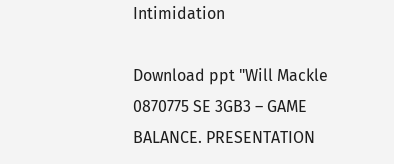Intimidation

Download ppt "Will Mackle 0870775 SE 3GB3 – GAME BALANCE. PRESENTATION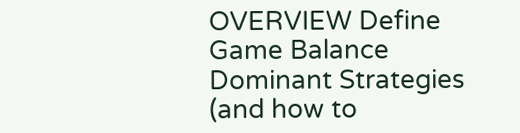OVERVIEW Define Game Balance Dominant Strategies (and how to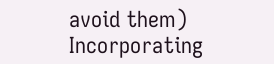avoid them) Incorporating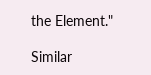the Element."

Similar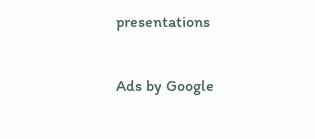presentations

Ads by Google